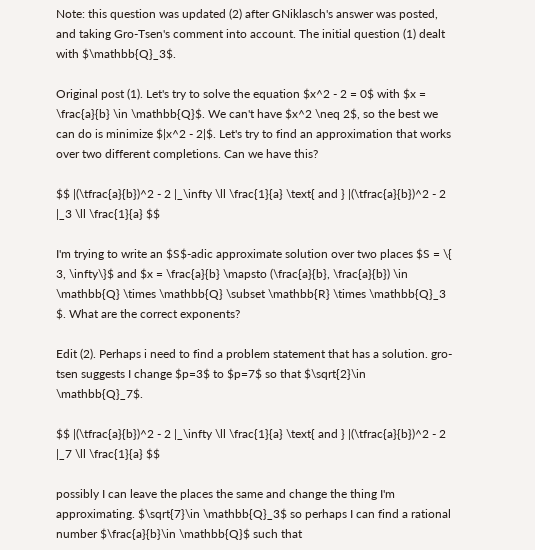Note: this question was updated (2) after GNiklasch's answer was posted, and taking Gro-Tsen's comment into account. The initial question (1) dealt with $\mathbb{Q}_3$.

Original post (1). Let's try to solve the equation $x^2 - 2 = 0$ with $x = \frac{a}{b} \in \mathbb{Q}$. We can't have $x^2 \neq 2$, so the best we can do is minimize $|x^2 - 2|$. Let's try to find an approximation that works over two different completions. Can we have this?

$$ |(\tfrac{a}{b})^2 - 2 |_\infty \ll \frac{1}{a} \text{ and } |(\tfrac{a}{b})^2 - 2 |_3 \ll \frac{1}{a} $$

I'm trying to write an $S$-adic approximate solution over two places $S = \{ 3, \infty\}$ and $x = \frac{a}{b} \mapsto (\frac{a}{b}, \frac{a}{b}) \in \mathbb{Q} \times \mathbb{Q} \subset \mathbb{R} \times \mathbb{Q}_3 $. What are the correct exponents?

Edit (2). Perhaps i need to find a problem statement that has a solution. gro-tsen suggests I change $p=3$ to $p=7$ so that $\sqrt{2}\in \mathbb{Q}_7$.

$$ |(\tfrac{a}{b})^2 - 2 |_\infty \ll \frac{1}{a} \text{ and } |(\tfrac{a}{b})^2 - 2 |_7 \ll \frac{1}{a} $$

possibly I can leave the places the same and change the thing I'm approximating. $\sqrt{7}\in \mathbb{Q}_3$ so perhaps I can find a rational number $\frac{a}{b}\in \mathbb{Q}$ such that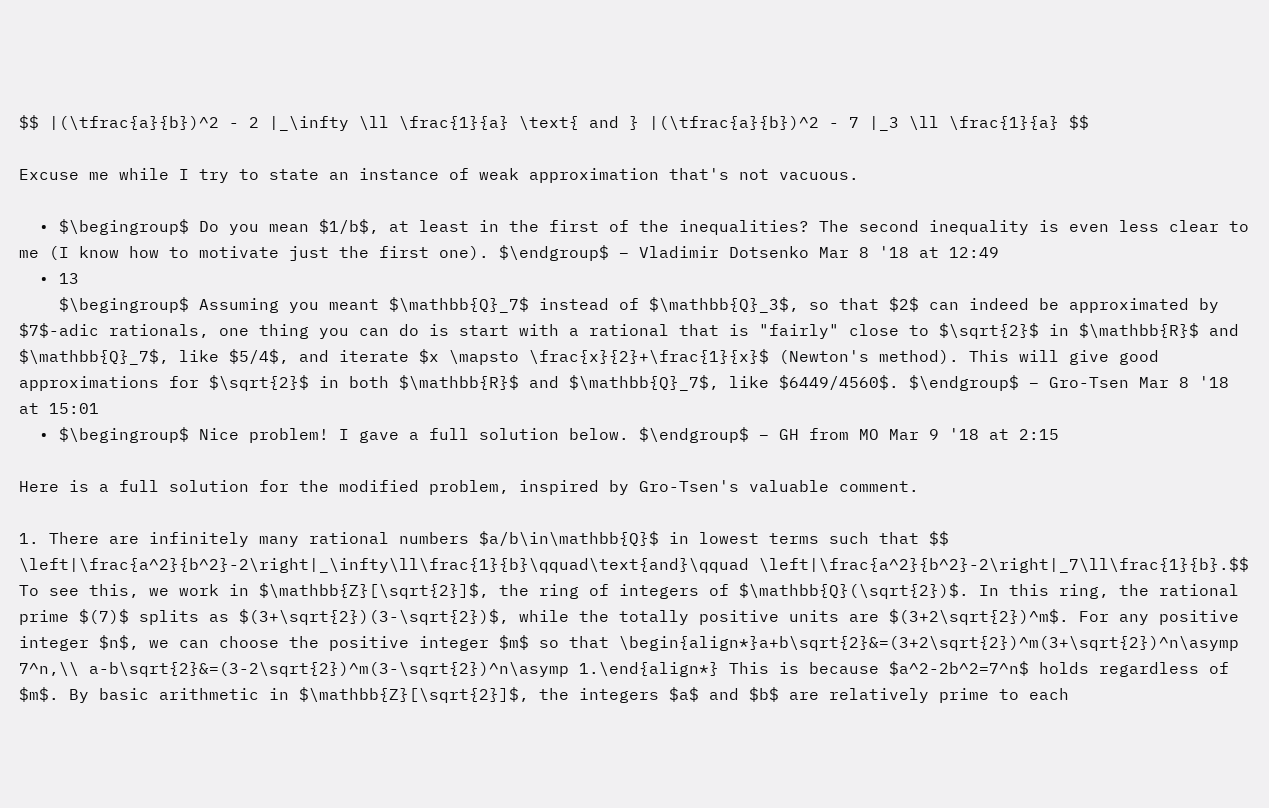$$ |(\tfrac{a}{b})^2 - 2 |_\infty \ll \frac{1}{a} \text{ and } |(\tfrac{a}{b})^2 - 7 |_3 \ll \frac{1}{a} $$

Excuse me while I try to state an instance of weak approximation that's not vacuous.

  • $\begingroup$ Do you mean $1/b$, at least in the first of the inequalities? The second inequality is even less clear to me (I know how to motivate just the first one). $\endgroup$ – Vladimir Dotsenko Mar 8 '18 at 12:49
  • 13
    $\begingroup$ Assuming you meant $\mathbb{Q}_7$ instead of $\mathbb{Q}_3$, so that $2$ can indeed be approximated by $7$-adic rationals, one thing you can do is start with a rational that is "fairly" close to $\sqrt{2}$ in $\mathbb{R}$ and $\mathbb{Q}_7$, like $5/4$, and iterate $x \mapsto \frac{x}{2}+\frac{1}{x}$ (Newton's method). This will give good approximations for $\sqrt{2}$ in both $\mathbb{R}$ and $\mathbb{Q}_7$, like $6449/4560$. $\endgroup$ – Gro-Tsen Mar 8 '18 at 15:01
  • $\begingroup$ Nice problem! I gave a full solution below. $\endgroup$ – GH from MO Mar 9 '18 at 2:15

Here is a full solution for the modified problem, inspired by Gro-Tsen's valuable comment.

1. There are infinitely many rational numbers $a/b\in\mathbb{Q}$ in lowest terms such that $$ \left|\frac{a^2}{b^2}-2\right|_\infty\ll\frac{1}{b}\qquad\text{and}\qquad \left|\frac{a^2}{b^2}-2\right|_7\ll\frac{1}{b}.$$ To see this, we work in $\mathbb{Z}[\sqrt{2}]$, the ring of integers of $\mathbb{Q}(\sqrt{2})$. In this ring, the rational prime $(7)$ splits as $(3+\sqrt{2})(3-\sqrt{2})$, while the totally positive units are $(3+2\sqrt{2})^m$. For any positive integer $n$, we can choose the positive integer $m$ so that \begin{align*}a+b\sqrt{2}&=(3+2\sqrt{2})^m(3+\sqrt{2})^n\asymp 7^n,\\ a-b\sqrt{2}&=(3-2\sqrt{2})^m(3-\sqrt{2})^n\asymp 1.\end{align*} This is because $a^2-2b^2=7^n$ holds regardless of $m$. By basic arithmetic in $\mathbb{Z}[\sqrt{2}]$, the integers $a$ and $b$ are relatively prime to each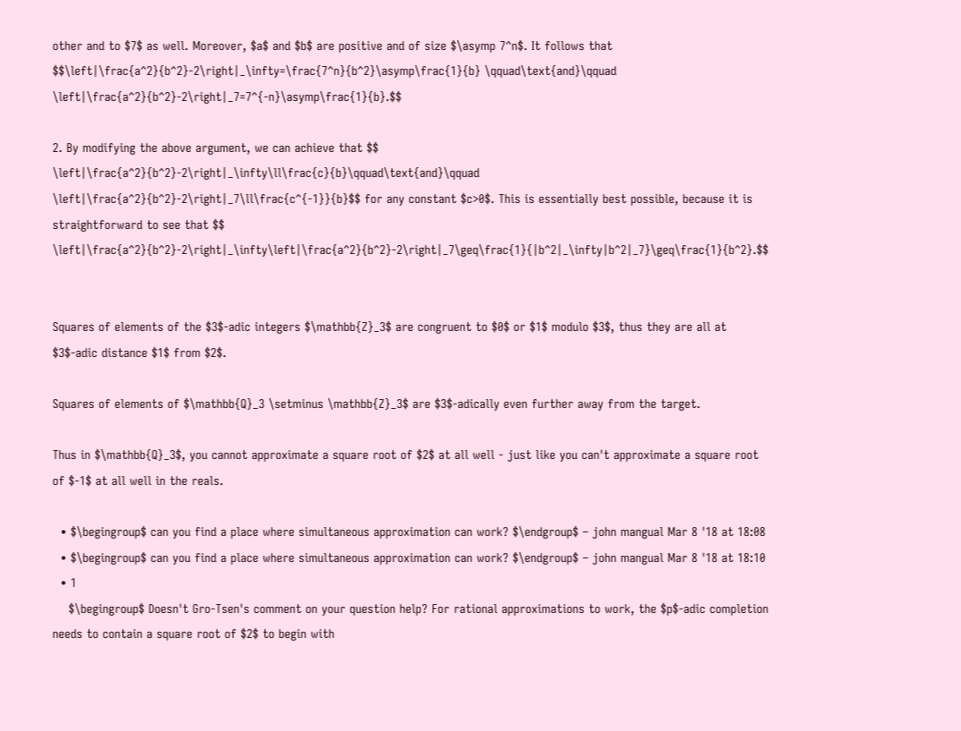other and to $7$ as well. Moreover, $a$ and $b$ are positive and of size $\asymp 7^n$. It follows that $$\left|\frac{a^2}{b^2}-2\right|_\infty=\frac{7^n}{b^2}\asymp\frac{1}{b} \qquad\text{and}\qquad \left|\frac{a^2}{b^2}-2\right|_7=7^{-n}\asymp\frac{1}{b}.$$

2. By modifying the above argument, we can achieve that $$ \left|\frac{a^2}{b^2}-2\right|_\infty\ll\frac{c}{b}\qquad\text{and}\qquad \left|\frac{a^2}{b^2}-2\right|_7\ll\frac{c^{-1}}{b}$$ for any constant $c>0$. This is essentially best possible, because it is straightforward to see that $$ \left|\frac{a^2}{b^2}-2\right|_\infty\left|\frac{a^2}{b^2}-2\right|_7\geq\frac{1}{|b^2|_\infty|b^2|_7}\geq\frac{1}{b^2}.$$


Squares of elements of the $3$-adic integers $\mathbb{Z}_3$ are congruent to $0$ or $1$ modulo $3$, thus they are all at $3$-adic distance $1$ from $2$.

Squares of elements of $\mathbb{Q}_3 \setminus \mathbb{Z}_3$ are $3$-adically even further away from the target.

Thus in $\mathbb{Q}_3$, you cannot approximate a square root of $2$ at all well - just like you can't approximate a square root of $-1$ at all well in the reals.

  • $\begingroup$ can you find a place where simultaneous approximation can work? $\endgroup$ – john mangual Mar 8 '18 at 18:08
  • $\begingroup$ can you find a place where simultaneous approximation can work? $\endgroup$ – john mangual Mar 8 '18 at 18:10
  • 1
    $\begingroup$ Doesn't Gro-Tsen's comment on your question help? For rational approximations to work, the $p$-adic completion needs to contain a square root of $2$ to begin with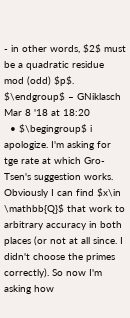- in other words, $2$ must be a quadratic residue mod (odd) $p$. $\endgroup$ – GNiklasch Mar 8 '18 at 18:20
  • $\begingroup$ i apologize. I'm asking for tge rate at which Gro-Tsen's suggestion works. Obviously I can find $x\in \mathbb{Q}$ that work to arbitrary accuracy in both places (or not at all since. I didn't choose the primes correctly). So now I'm asking how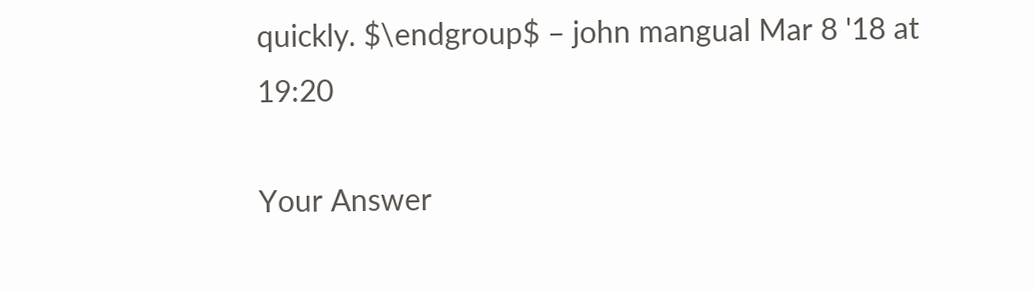quickly. $\endgroup$ – john mangual Mar 8 '18 at 19:20

Your Answer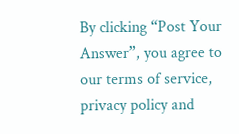By clicking “Post Your Answer”, you agree to our terms of service, privacy policy and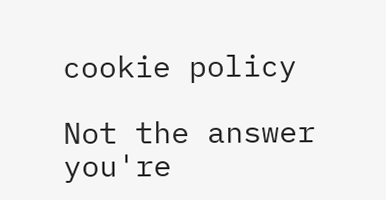cookie policy

Not the answer you're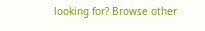looking for? Browse other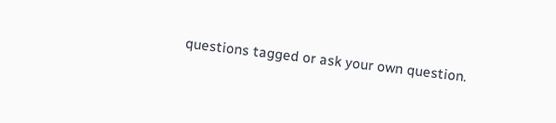questions tagged or ask your own question.